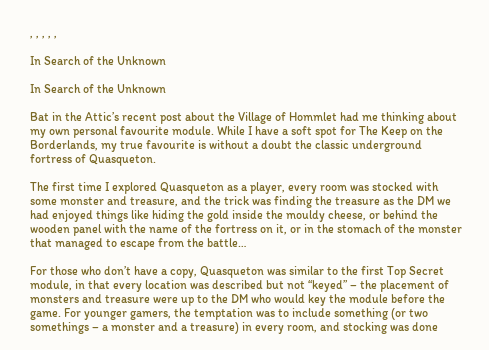, , , , ,

In Search of the Unknown

In Search of the Unknown

Bat in the Attic’s recent post about the Village of Hommlet had me thinking about my own personal favourite module. While I have a soft spot for The Keep on the Borderlands, my true favourite is without a doubt the classic underground fortress of Quasqueton.

The first time I explored Quasqueton as a player, every room was stocked with some monster and treasure, and the trick was finding the treasure as the DM we had enjoyed things like hiding the gold inside the mouldy cheese, or behind the wooden panel with the name of the fortress on it, or in the stomach of the monster that managed to escape from the battle…

For those who don’t have a copy, Quasqueton was similar to the first Top Secret module, in that every location was described but not “keyed” – the placement of monsters and treasure were up to the DM who would key the module before the game. For younger gamers, the temptation was to include something (or two somethings – a monster and a treasure) in every room, and stocking was done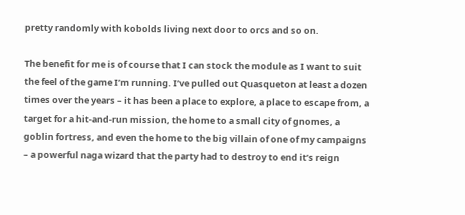pretty randomly with kobolds living next door to orcs and so on.

The benefit for me is of course that I can stock the module as I want to suit the feel of the game I’m running. I’ve pulled out Quasqueton at least a dozen times over the years – it has been a place to explore, a place to escape from, a target for a hit-and-run mission, the home to a small city of gnomes, a goblin fortress, and even the home to the big villain of one of my campaigns – a powerful naga wizard that the party had to destroy to end it’s reign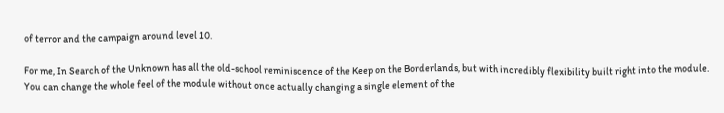of terror and the campaign around level 10.

For me, In Search of the Unknown has all the old-school reminiscence of the Keep on the Borderlands, but with incredibly flexibility built right into the module. You can change the whole feel of the module without once actually changing a single element of the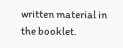written material in the booklet.